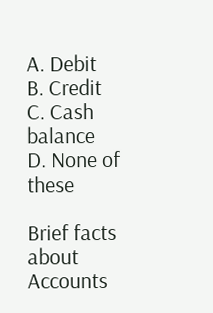A. Debit
B. Credit
C. Cash balance
D. None of these

Brief facts about Accounts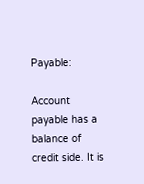Payable:

Account payable has a balance of credit side. It is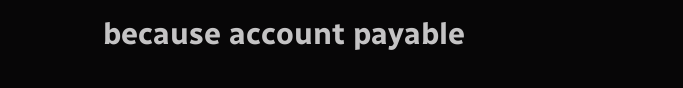because account payable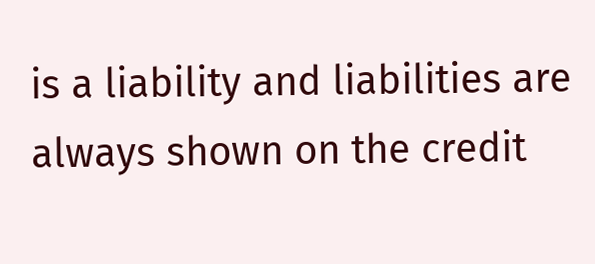is a liability and liabilities are always shown on the credit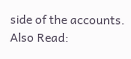side of the accounts.
Also Read: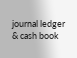journal ledger & cash book